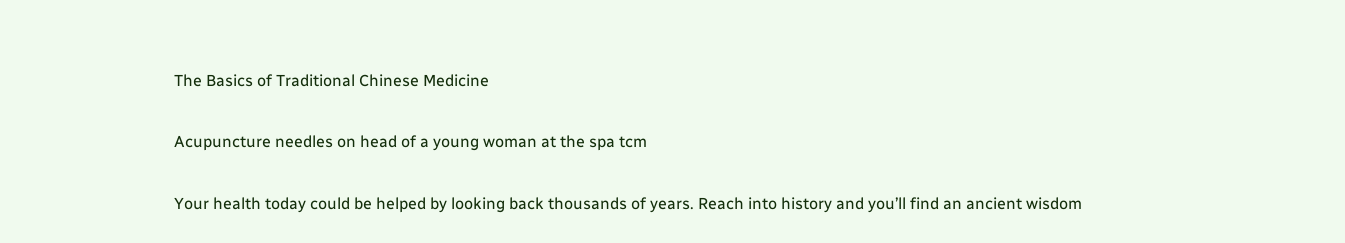The Basics of Traditional Chinese Medicine

Acupuncture needles on head of a young woman at the spa tcm

Your health today could be helped by looking back thousands of years. Reach into history and you’ll find an ancient wisdom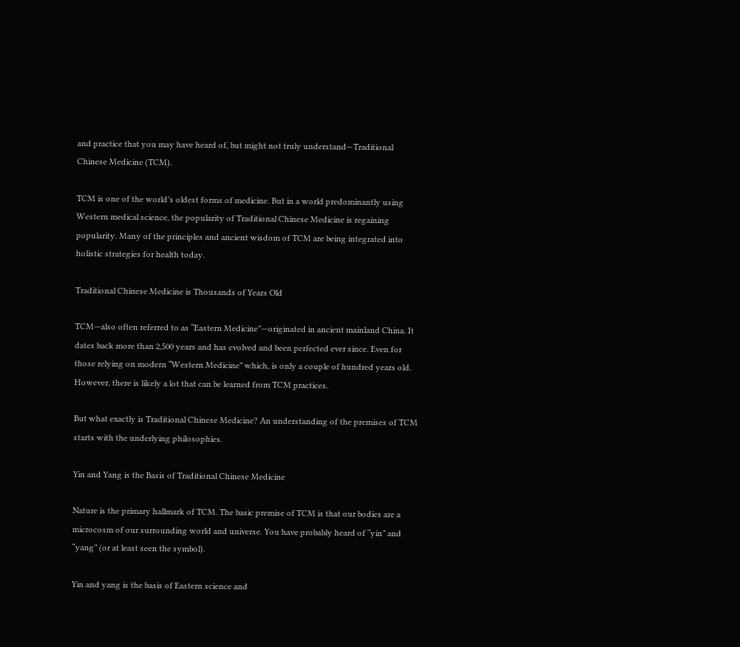and practice that you may have heard of, but might not truly understand—Traditional Chinese Medicine (TCM).

TCM is one of the world’s oldest forms of medicine. But in a world predominantly using Western medical science, the popularity of Traditional Chinese Medicine is regaining popularity. Many of the principles and ancient wisdom of TCM are being integrated into holistic strategies for health today.

Traditional Chinese Medicine is Thousands of Years Old

TCM—also often referred to as “Eastern Medicine”—originated in ancient mainland China. It dates back more than 2,500 years and has evolved and been perfected ever since. Even for those relying on modern “Western Medicine” which, is only a couple of hundred years old. However, there is likely a lot that can be learned from TCM practices.

But what exactly is Traditional Chinese Medicine? An understanding of the premises of TCM starts with the underlying philosophies.

Yin and Yang is the Basis of Traditional Chinese Medicine

Nature is the primary hallmark of TCM. The basic premise of TCM is that our bodies are a microcosm of our surrounding world and universe. You have probably heard of “yin” and “yang” (or at least seen the symbol).

Yin and yang is the basis of Eastern science and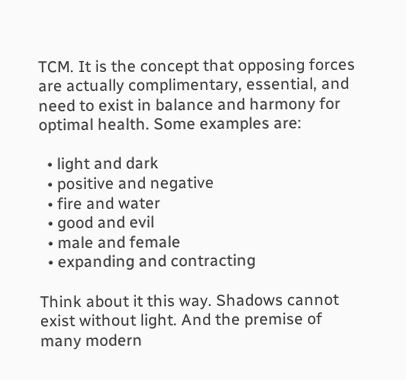TCM. It is the concept that opposing forces are actually complimentary, essential, and need to exist in balance and harmony for optimal health. Some examples are:

  • light and dark
  • positive and negative
  • fire and water
  • good and evil
  • male and female
  • expanding and contracting

Think about it this way. Shadows cannot exist without light. And the premise of many modern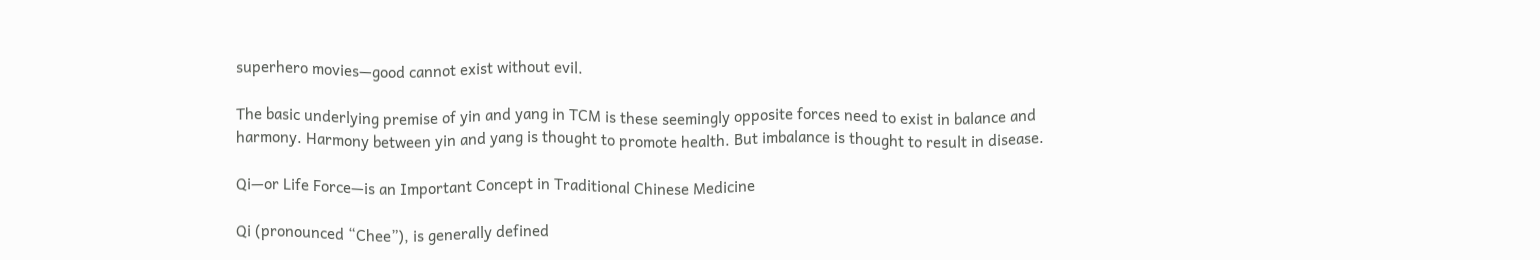superhero movies—good cannot exist without evil.

The basic underlying premise of yin and yang in TCM is these seemingly opposite forces need to exist in balance and harmony. Harmony between yin and yang is thought to promote health. But imbalance is thought to result in disease.

Qi—or Life Force—is an Important Concept in Traditional Chinese Medicine

Qi (pronounced “Chee”), is generally defined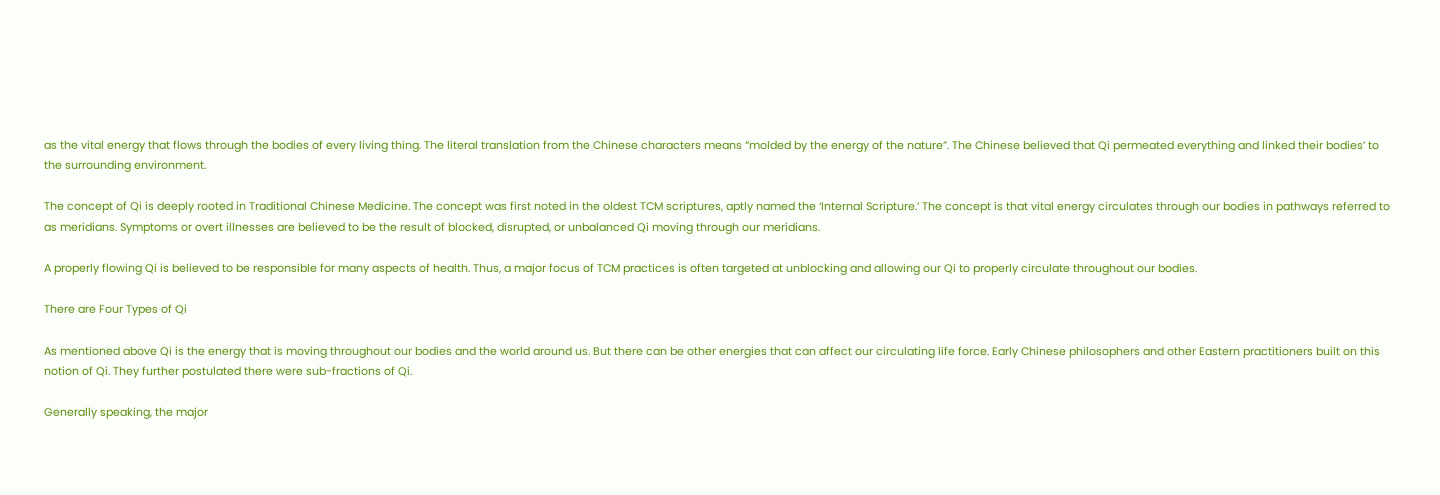as the vital energy that flows through the bodies of every living thing. The literal translation from the Chinese characters means “molded by the energy of the nature”. The Chinese believed that Qi permeated everything and linked their bodies’ to the surrounding environment.

The concept of Qi is deeply rooted in Traditional Chinese Medicine. The concept was first noted in the oldest TCM scriptures, aptly named the ‘Internal Scripture.’ The concept is that vital energy circulates through our bodies in pathways referred to as meridians. Symptoms or overt illnesses are believed to be the result of blocked, disrupted, or unbalanced Qi moving through our meridians.

A properly flowing Qi is believed to be responsible for many aspects of health. Thus, a major focus of TCM practices is often targeted at unblocking and allowing our Qi to properly circulate throughout our bodies.

There are Four Types of Qi

As mentioned above Qi is the energy that is moving throughout our bodies and the world around us. But there can be other energies that can affect our circulating life force. Early Chinese philosophers and other Eastern practitioners built on this notion of Qi. They further postulated there were sub-fractions of Qi.

Generally speaking, the major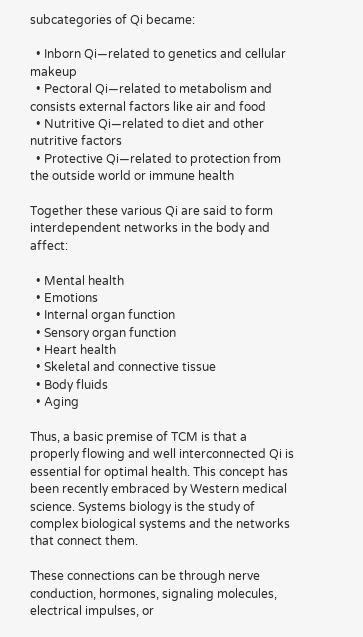subcategories of Qi became:

  • Inborn Qi—related to genetics and cellular makeup
  • Pectoral Qi—related to metabolism and consists external factors like air and food
  • Nutritive Qi—related to diet and other nutritive factors
  • Protective Qi—related to protection from the outside world or immune health

Together these various Qi are said to form interdependent networks in the body and affect:

  • Mental health
  • Emotions
  • Internal organ function
  • Sensory organ function
  • Heart health
  • Skeletal and connective tissue
  • Body fluids
  • Aging

Thus, a basic premise of TCM is that a properly flowing and well interconnected Qi is essential for optimal health. This concept has been recently embraced by Western medical science. Systems biology is the study of complex biological systems and the networks that connect them.

These connections can be through nerve conduction, hormones, signaling molecules, electrical impulses, or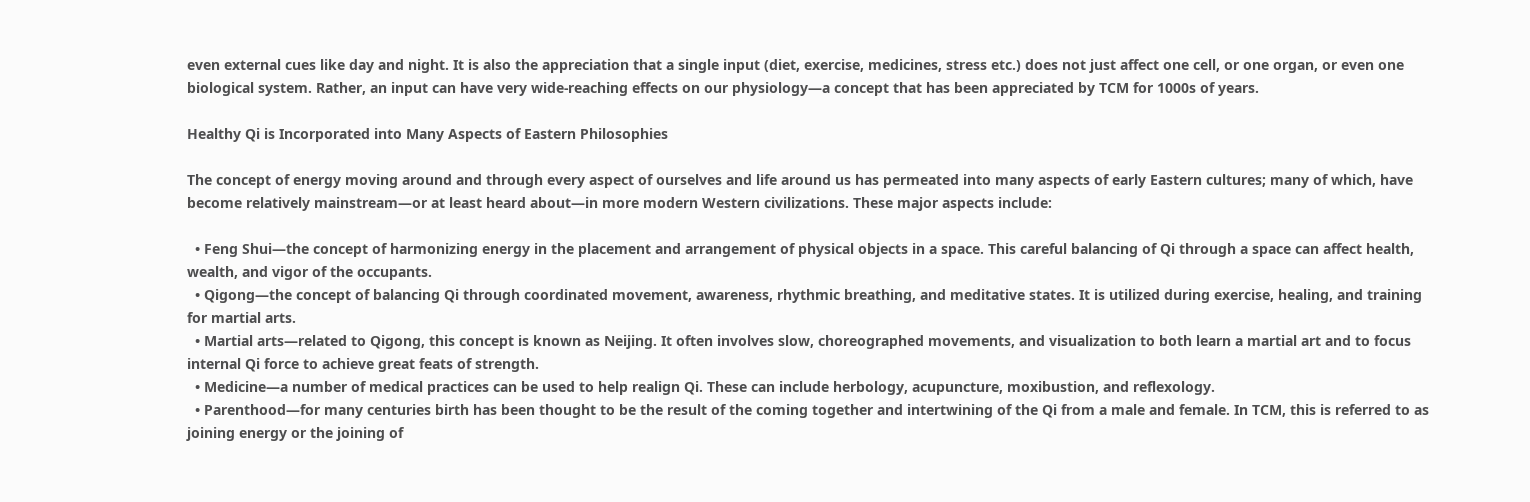even external cues like day and night. It is also the appreciation that a single input (diet, exercise, medicines, stress etc.) does not just affect one cell, or one organ, or even one biological system. Rather, an input can have very wide-reaching effects on our physiology—a concept that has been appreciated by TCM for 1000s of years.

Healthy Qi is Incorporated into Many Aspects of Eastern Philosophies

The concept of energy moving around and through every aspect of ourselves and life around us has permeated into many aspects of early Eastern cultures; many of which, have become relatively mainstream—or at least heard about—in more modern Western civilizations. These major aspects include:

  • Feng Shui—the concept of harmonizing energy in the placement and arrangement of physical objects in a space. This careful balancing of Qi through a space can affect health, wealth, and vigor of the occupants.
  • Qigong—the concept of balancing Qi through coordinated movement, awareness, rhythmic breathing, and meditative states. It is utilized during exercise, healing, and training for martial arts.
  • Martial arts—related to Qigong, this concept is known as Neijing. It often involves slow, choreographed movements, and visualization to both learn a martial art and to focus internal Qi force to achieve great feats of strength.
  • Medicine—a number of medical practices can be used to help realign Qi. These can include herbology, acupuncture, moxibustion, and reflexology.
  • Parenthood—for many centuries birth has been thought to be the result of the coming together and intertwining of the Qi from a male and female. In TCM, this is referred to as joining energy or the joining of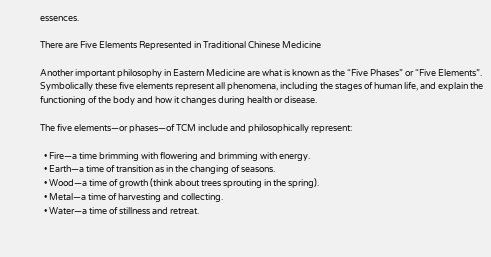essences.

There are Five Elements Represented in Traditional Chinese Medicine

Another important philosophy in Eastern Medicine are what is known as the “Five Phases” or “Five Elements”. Symbolically these five elements represent all phenomena, including the stages of human life, and explain the functioning of the body and how it changes during health or disease.

The five elements—or phases—of TCM include and philosophically represent:

  • Fire—a time brimming with flowering and brimming with energy.
  • Earth—a time of transition as in the changing of seasons.
  • Wood—a time of growth (think about trees sprouting in the spring).
  • Metal—a time of harvesting and collecting.
  • Water—a time of stillness and retreat.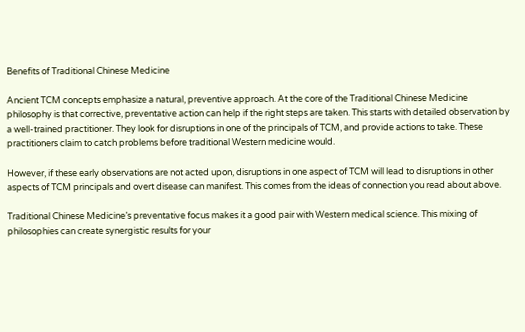Benefits of Traditional Chinese Medicine

Ancient TCM concepts emphasize a natural, preventive approach. At the core of the Traditional Chinese Medicine philosophy is that corrective, preventative action can help if the right steps are taken. This starts with detailed observation by a well-trained practitioner. They look for disruptions in one of the principals of TCM, and provide actions to take. These practitioners claim to catch problems before traditional Western medicine would.

However, if these early observations are not acted upon, disruptions in one aspect of TCM will lead to disruptions in other aspects of TCM principals and overt disease can manifest. This comes from the ideas of connection you read about above.

Traditional Chinese Medicine’s preventative focus makes it a good pair with Western medical science. This mixing of philosophies can create synergistic results for your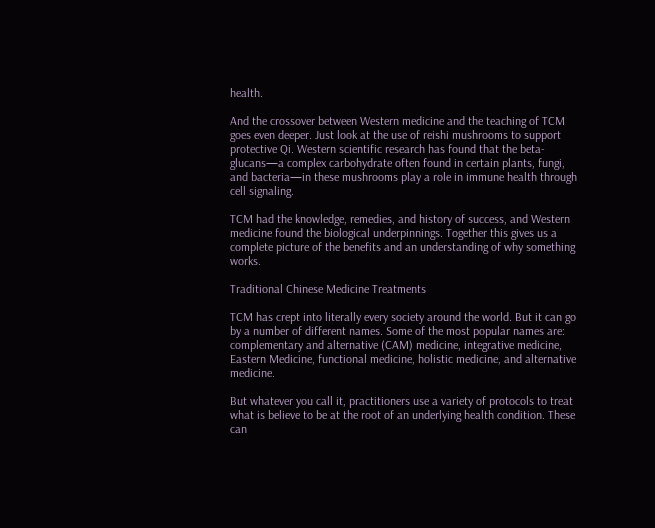health.

And the crossover between Western medicine and the teaching of TCM goes even deeper. Just look at the use of reishi mushrooms to support protective Qi. Western scientific research has found that the beta-glucans—a complex carbohydrate often found in certain plants, fungi, and bacteria—in these mushrooms play a role in immune health through cell signaling.

TCM had the knowledge, remedies, and history of success, and Western medicine found the biological underpinnings. Together this gives us a complete picture of the benefits and an understanding of why something works.

Traditional Chinese Medicine Treatments

TCM has crept into literally every society around the world. But it can go by a number of different names. Some of the most popular names are: complementary and alternative (CAM) medicine, integrative medicine, Eastern Medicine, functional medicine, holistic medicine, and alternative medicine.

But whatever you call it, practitioners use a variety of protocols to treat what is believe to be at the root of an underlying health condition. These can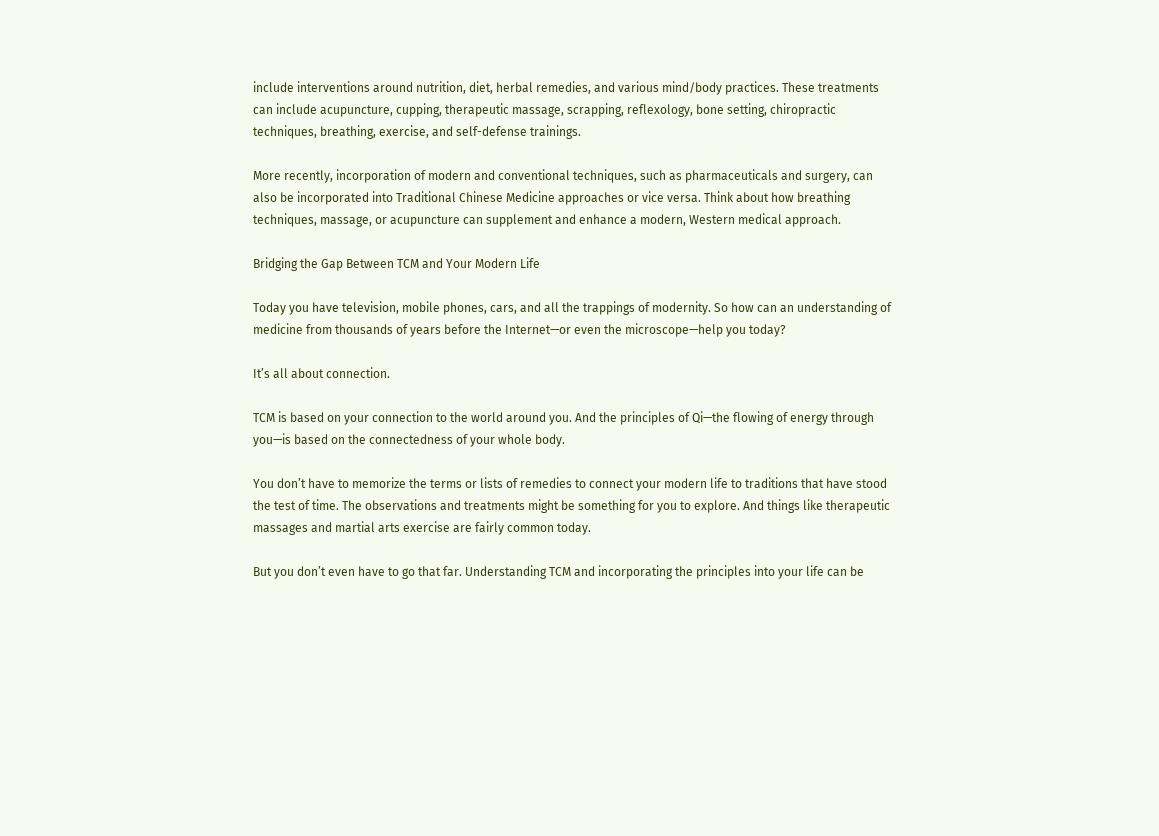include interventions around nutrition, diet, herbal remedies, and various mind/body practices. These treatments can include acupuncture, cupping, therapeutic massage, scrapping, reflexology, bone setting, chiropractic techniques, breathing, exercise, and self-defense trainings.

More recently, incorporation of modern and conventional techniques, such as pharmaceuticals and surgery, can also be incorporated into Traditional Chinese Medicine approaches or vice versa. Think about how breathing techniques, massage, or acupuncture can supplement and enhance a modern, Western medical approach.

Bridging the Gap Between TCM and Your Modern Life

Today you have television, mobile phones, cars, and all the trappings of modernity. So how can an understanding of medicine from thousands of years before the Internet—or even the microscope—help you today?

It’s all about connection.

TCM is based on your connection to the world around you. And the principles of Qi—the flowing of energy through you—is based on the connectedness of your whole body.

You don’t have to memorize the terms or lists of remedies to connect your modern life to traditions that have stood the test of time. The observations and treatments might be something for you to explore. And things like therapeutic massages and martial arts exercise are fairly common today.

But you don’t even have to go that far. Understanding TCM and incorporating the principles into your life can be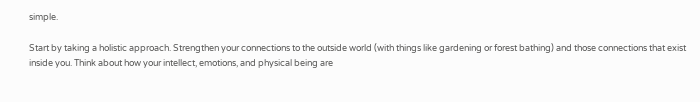simple.

Start by taking a holistic approach. Strengthen your connections to the outside world (with things like gardening or forest bathing) and those connections that exist inside you. Think about how your intellect, emotions, and physical being are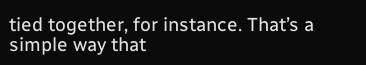tied together, for instance. That’s a simple way that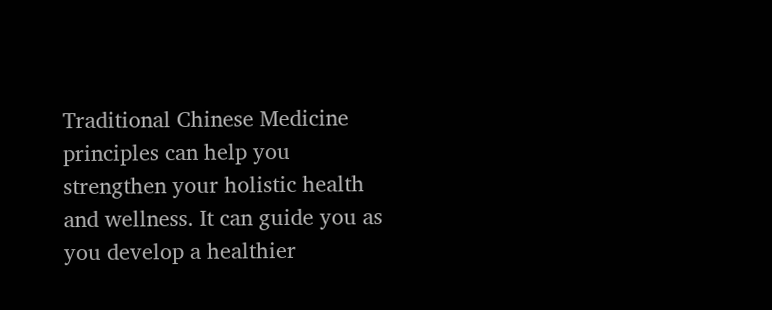Traditional Chinese Medicine principles can help you strengthen your holistic health and wellness. It can guide you as you develop a healthier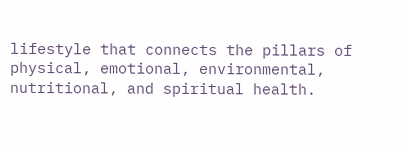lifestyle that connects the pillars of physical, emotional, environmental, nutritional, and spiritual health.